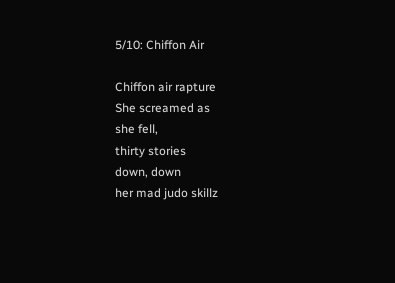5/10: Chiffon Air

Chiffon air rapture
She screamed as
she fell,
thirty stories
down, down
her mad judo skillz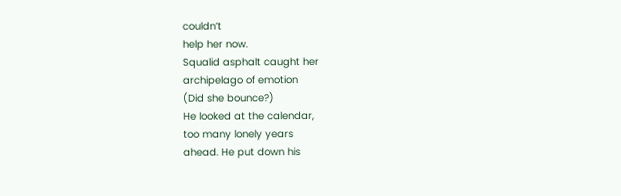couldn’t
help her now.
Squalid asphalt caught her
archipelago of emotion
(Did she bounce?)
He looked at the calendar,
too many lonely years
ahead. He put down his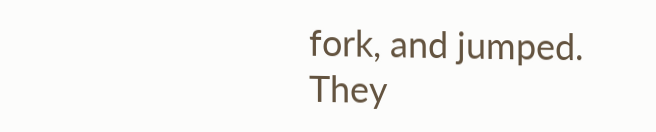fork, and jumped.
They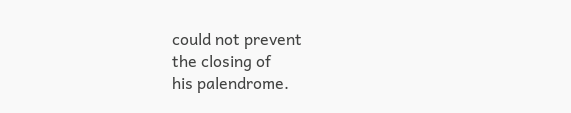could not prevent
the closing of
his palendrome.